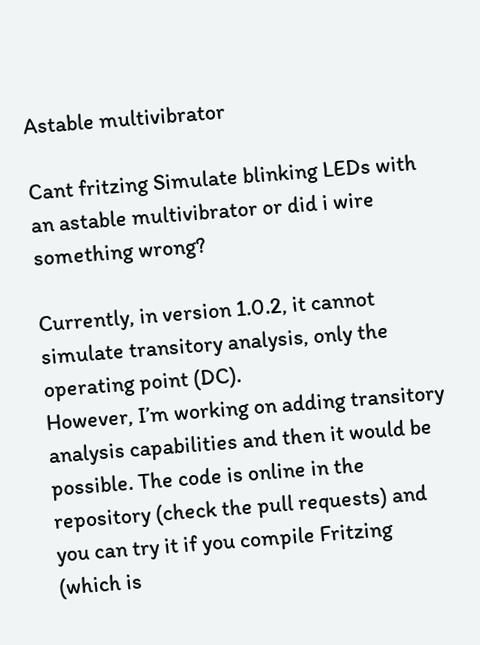Astable multivibrator

Cant fritzing Simulate blinking LEDs with an astable multivibrator or did i wire something wrong?

Currently, in version 1.0.2, it cannot simulate transitory analysis, only the operating point (DC).
However, I’m working on adding transitory analysis capabilities and then it would be possible. The code is online in the repository (check the pull requests) and you can try it if you compile Fritzing (which is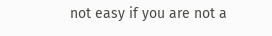not easy if you are not a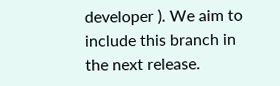developer ). We aim to include this branch in the next release.